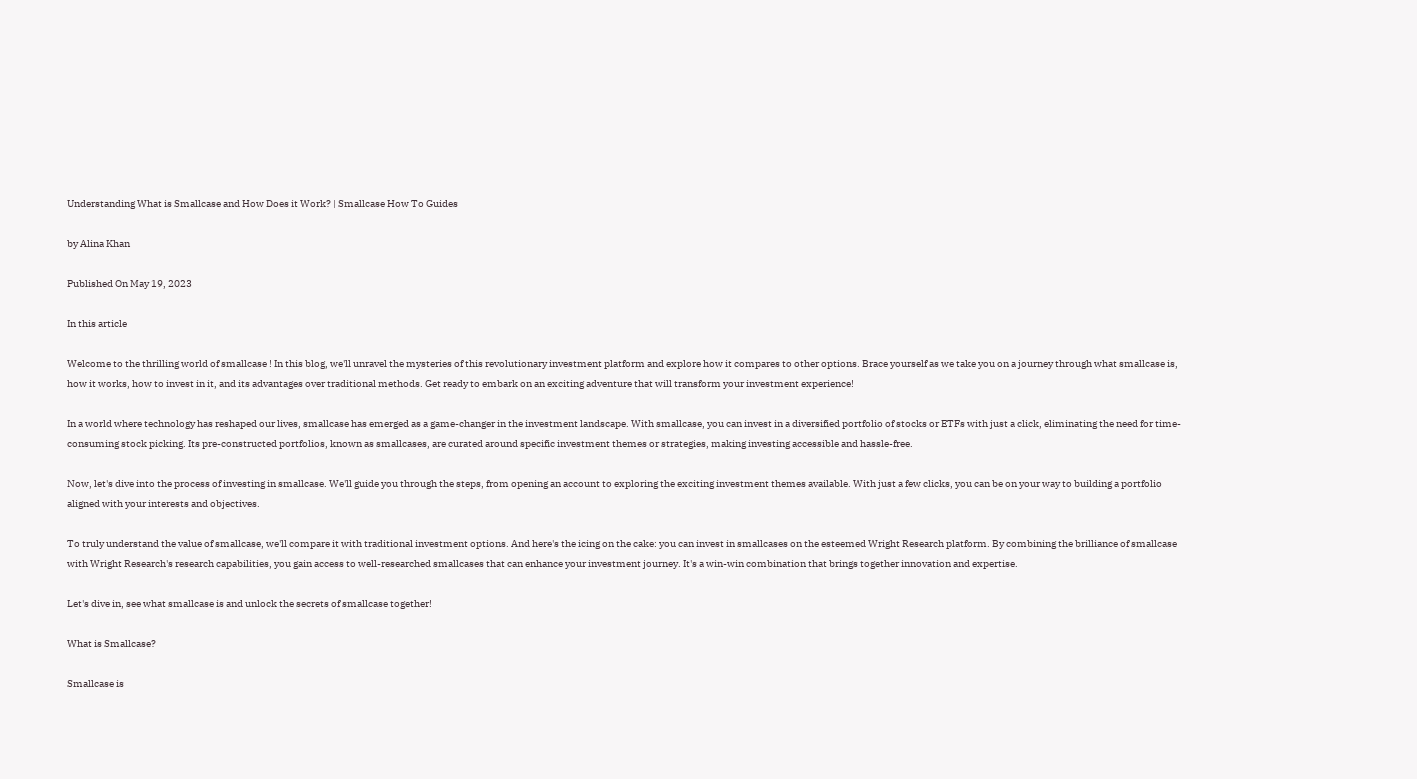Understanding What is Smallcase and How Does it Work? | Smallcase How To Guides

by Alina Khan

Published On May 19, 2023

In this article

Welcome to the thrilling world of smallcase ! In this blog, we'll unravel the mysteries of this revolutionary investment platform and explore how it compares to other options. Brace yourself as we take you on a journey through what smallcase is, how it works, how to invest in it, and its advantages over traditional methods. Get ready to embark on an exciting adventure that will transform your investment experience!

In a world where technology has reshaped our lives, smallcase has emerged as a game-changer in the investment landscape. With smallcase, you can invest in a diversified portfolio of stocks or ETFs with just a click, eliminating the need for time-consuming stock picking. Its pre-constructed portfolios, known as smallcases, are curated around specific investment themes or strategies, making investing accessible and hassle-free.

Now, let's dive into the process of investing in smallcase. We'll guide you through the steps, from opening an account to exploring the exciting investment themes available. With just a few clicks, you can be on your way to building a portfolio aligned with your interests and objectives.

To truly understand the value of smallcase, we'll compare it with traditional investment options. And here's the icing on the cake: you can invest in smallcases on the esteemed Wright Research platform. By combining the brilliance of smallcase with Wright Research's research capabilities, you gain access to well-researched smallcases that can enhance your investment journey. It's a win-win combination that brings together innovation and expertise.

Let's dive in, see what smallcase is and unlock the secrets of smallcase together!

What is Smallcase?

Smallcase is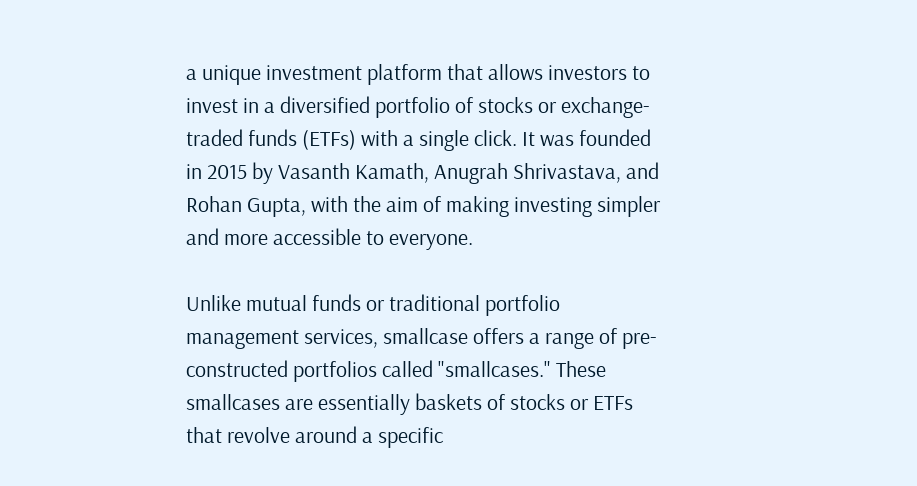a unique investment platform that allows investors to invest in a diversified portfolio of stocks or exchange-traded funds (ETFs) with a single click. It was founded in 2015 by Vasanth Kamath, Anugrah Shrivastava, and Rohan Gupta, with the aim of making investing simpler and more accessible to everyone.

Unlike mutual funds or traditional portfolio management services, smallcase offers a range of pre-constructed portfolios called "smallcases." These smallcases are essentially baskets of stocks or ETFs that revolve around a specific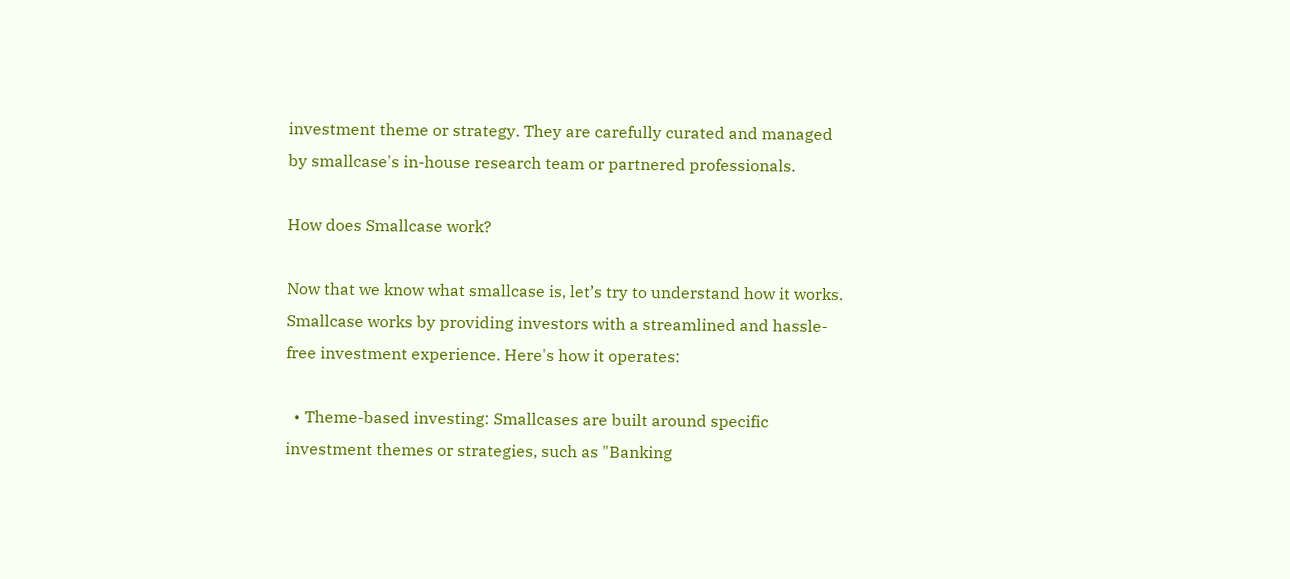investment theme or strategy. They are carefully curated and managed by smallcase's in-house research team or partnered professionals.

How does Smallcase work?

Now that we know what smallcase is, let’s try to understand how it works. Smallcase works by providing investors with a streamlined and hassle-free investment experience. Here's how it operates:

  • Theme-based investing: Smallcases are built around specific investment themes or strategies, such as "Banking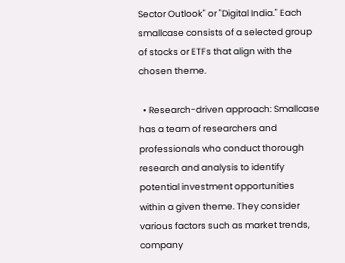Sector Outlook" or "Digital India." Each smallcase consists of a selected group of stocks or ETFs that align with the chosen theme.

  • Research-driven approach: Smallcase has a team of researchers and professionals who conduct thorough research and analysis to identify potential investment opportunities within a given theme. They consider various factors such as market trends, company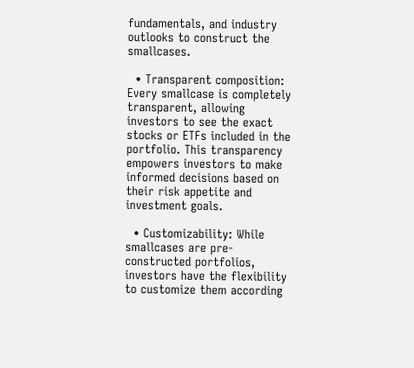fundamentals, and industry outlooks to construct the smallcases.

  • Transparent composition: Every smallcase is completely transparent, allowing investors to see the exact stocks or ETFs included in the portfolio. This transparency empowers investors to make informed decisions based on their risk appetite and investment goals.

  • Customizability: While smallcases are pre-constructed portfolios, investors have the flexibility to customize them according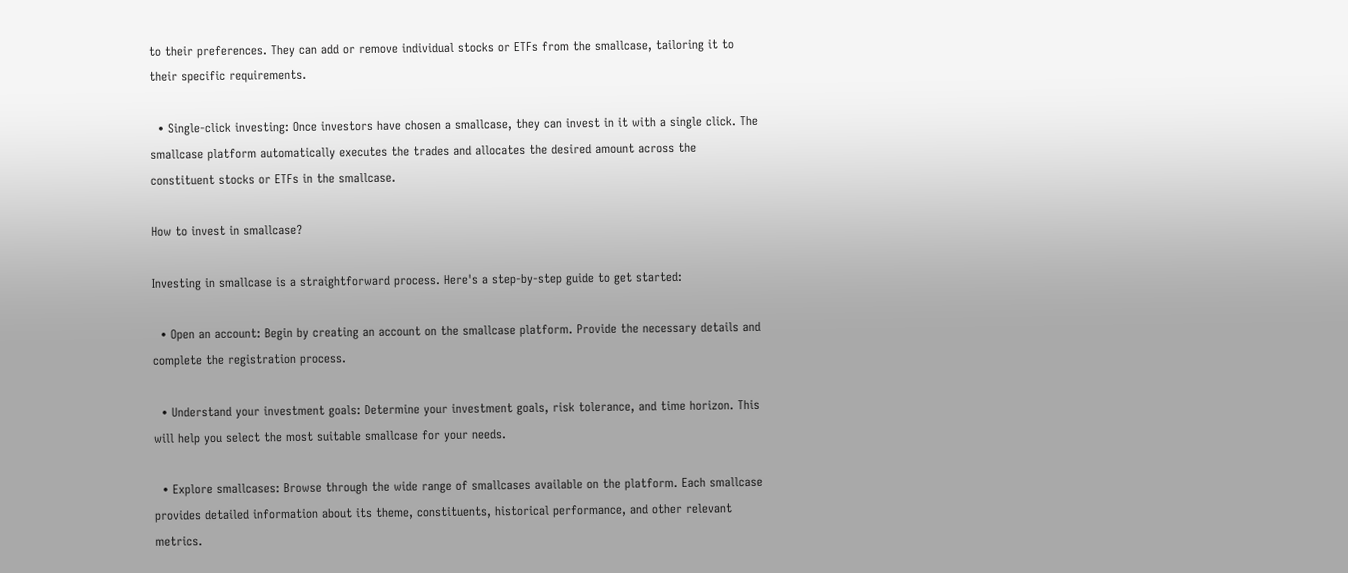to their preferences. They can add or remove individual stocks or ETFs from the smallcase, tailoring it to their specific requirements.

  • Single-click investing: Once investors have chosen a smallcase, they can invest in it with a single click. The smallcase platform automatically executes the trades and allocates the desired amount across the constituent stocks or ETFs in the smallcase.

How to invest in smallcase?

Investing in smallcase is a straightforward process. Here's a step-by-step guide to get started:

  • Open an account: Begin by creating an account on the smallcase platform. Provide the necessary details and complete the registration process.

  • Understand your investment goals: Determine your investment goals, risk tolerance, and time horizon. This will help you select the most suitable smallcase for your needs.

  • Explore smallcases: Browse through the wide range of smallcases available on the platform. Each smallcase provides detailed information about its theme, constituents, historical performance, and other relevant metrics.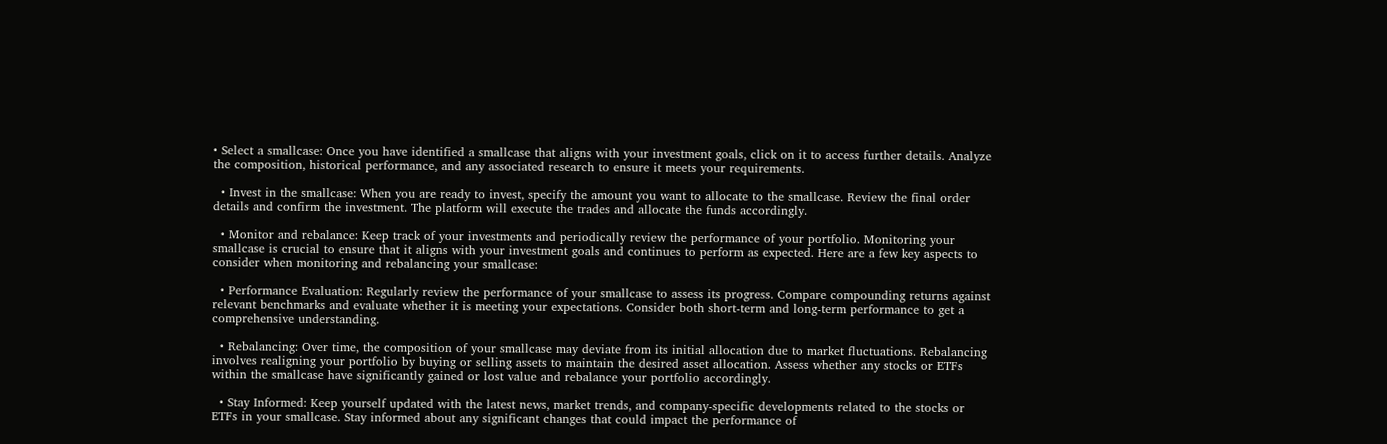• Select a smallcase: Once you have identified a smallcase that aligns with your investment goals, click on it to access further details. Analyze the composition, historical performance, and any associated research to ensure it meets your requirements.

  • Invest in the smallcase: When you are ready to invest, specify the amount you want to allocate to the smallcase. Review the final order details and confirm the investment. The platform will execute the trades and allocate the funds accordingly.

  • Monitor and rebalance: Keep track of your investments and periodically review the performance of your portfolio. Monitoring your smallcase is crucial to ensure that it aligns with your investment goals and continues to perform as expected. Here are a few key aspects to consider when monitoring and rebalancing your smallcase:

  • Performance Evaluation: Regularly review the performance of your smallcase to assess its progress. Compare compounding returns against relevant benchmarks and evaluate whether it is meeting your expectations. Consider both short-term and long-term performance to get a comprehensive understanding.

  • Rebalancing: Over time, the composition of your smallcase may deviate from its initial allocation due to market fluctuations. Rebalancing involves realigning your portfolio by buying or selling assets to maintain the desired asset allocation. Assess whether any stocks or ETFs within the smallcase have significantly gained or lost value and rebalance your portfolio accordingly.

  • Stay Informed: Keep yourself updated with the latest news, market trends, and company-specific developments related to the stocks or ETFs in your smallcase. Stay informed about any significant changes that could impact the performance of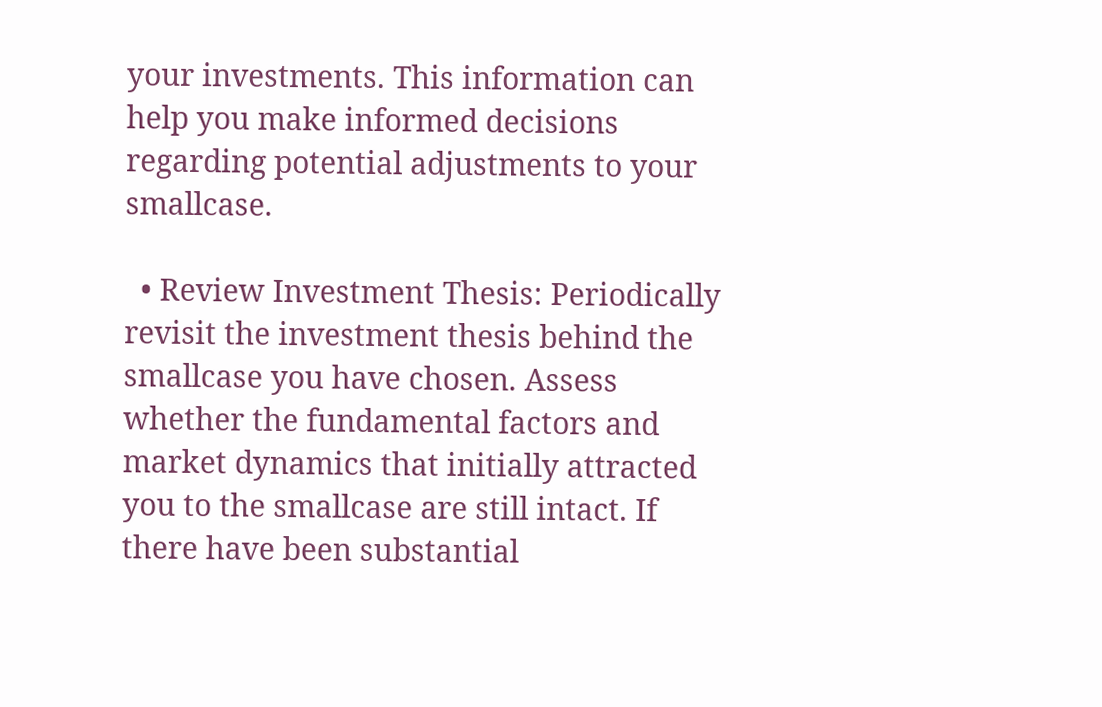your investments. This information can help you make informed decisions regarding potential adjustments to your smallcase.

  • Review Investment Thesis: Periodically revisit the investment thesis behind the smallcase you have chosen. Assess whether the fundamental factors and market dynamics that initially attracted you to the smallcase are still intact. If there have been substantial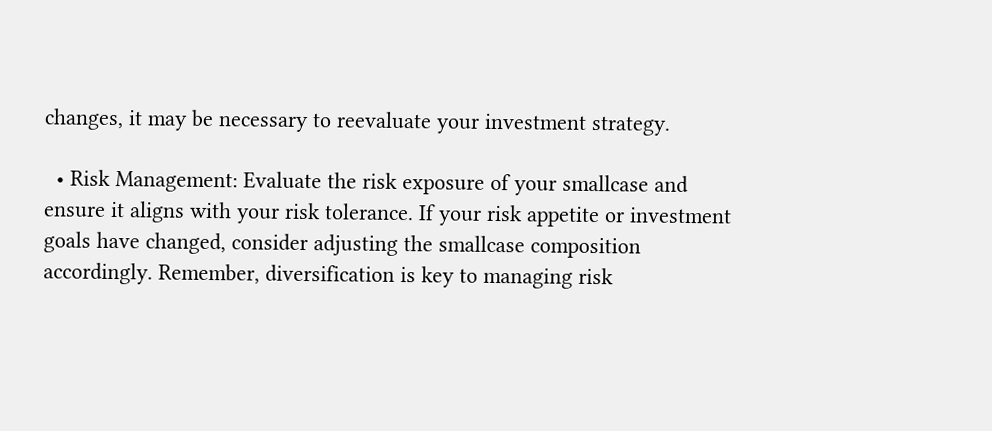changes, it may be necessary to reevaluate your investment strategy.

  • Risk Management: Evaluate the risk exposure of your smallcase and ensure it aligns with your risk tolerance. If your risk appetite or investment goals have changed, consider adjusting the smallcase composition accordingly. Remember, diversification is key to managing risk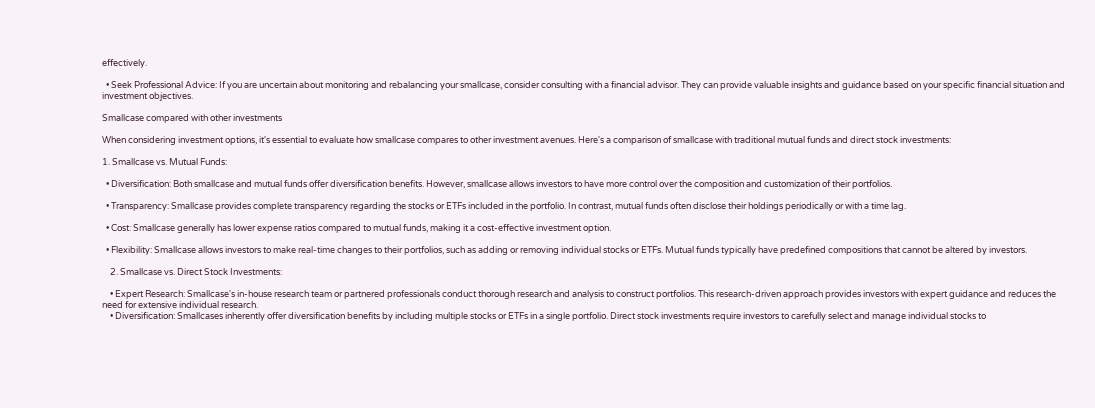effectively.

  • Seek Professional Advice: If you are uncertain about monitoring and rebalancing your smallcase, consider consulting with a financial advisor. They can provide valuable insights and guidance based on your specific financial situation and investment objectives.

Smallcase compared with other investments

When considering investment options, it's essential to evaluate how smallcase compares to other investment avenues. Here's a comparison of smallcase with traditional mutual funds and direct stock investments:

1. Smallcase vs. Mutual Funds:

  • Diversification: Both smallcase and mutual funds offer diversification benefits. However, smallcase allows investors to have more control over the composition and customization of their portfolios.

  • Transparency: Smallcase provides complete transparency regarding the stocks or ETFs included in the portfolio. In contrast, mutual funds often disclose their holdings periodically or with a time lag.

  • Cost: Smallcase generally has lower expense ratios compared to mutual funds, making it a cost-effective investment option.

  • Flexibility: Smallcase allows investors to make real-time changes to their portfolios, such as adding or removing individual stocks or ETFs. Mutual funds typically have predefined compositions that cannot be altered by investors.

    2. Smallcase vs. Direct Stock Investments:

    • Expert Research: Smallcase's in-house research team or partnered professionals conduct thorough research and analysis to construct portfolios. This research-driven approach provides investors with expert guidance and reduces the need for extensive individual research.
    • Diversification: Smallcases inherently offer diversification benefits by including multiple stocks or ETFs in a single portfolio. Direct stock investments require investors to carefully select and manage individual stocks to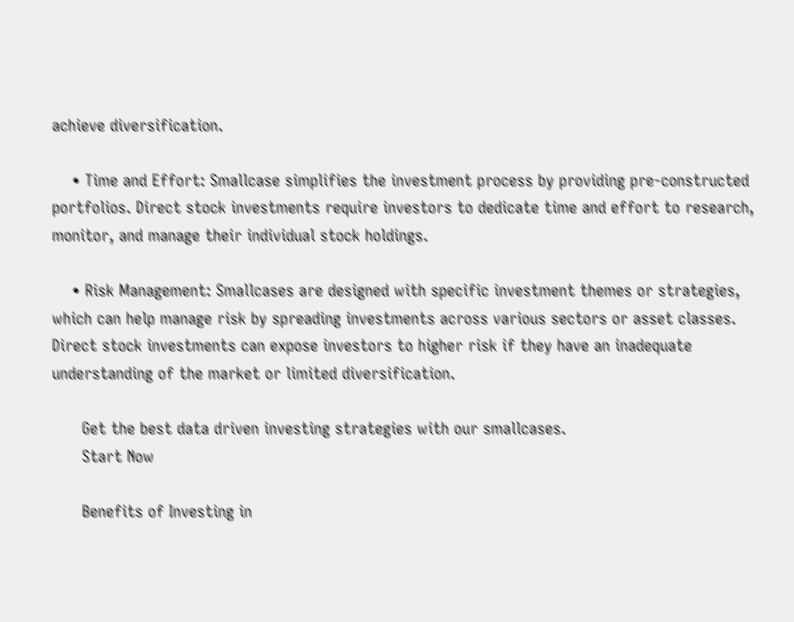achieve diversification.

    • Time and Effort: Smallcase simplifies the investment process by providing pre-constructed portfolios. Direct stock investments require investors to dedicate time and effort to research, monitor, and manage their individual stock holdings.

    • Risk Management: Smallcases are designed with specific investment themes or strategies, which can help manage risk by spreading investments across various sectors or asset classes. Direct stock investments can expose investors to higher risk if they have an inadequate understanding of the market or limited diversification.

      Get the best data driven investing strategies with our smallcases.
      Start Now

      Benefits of Investing in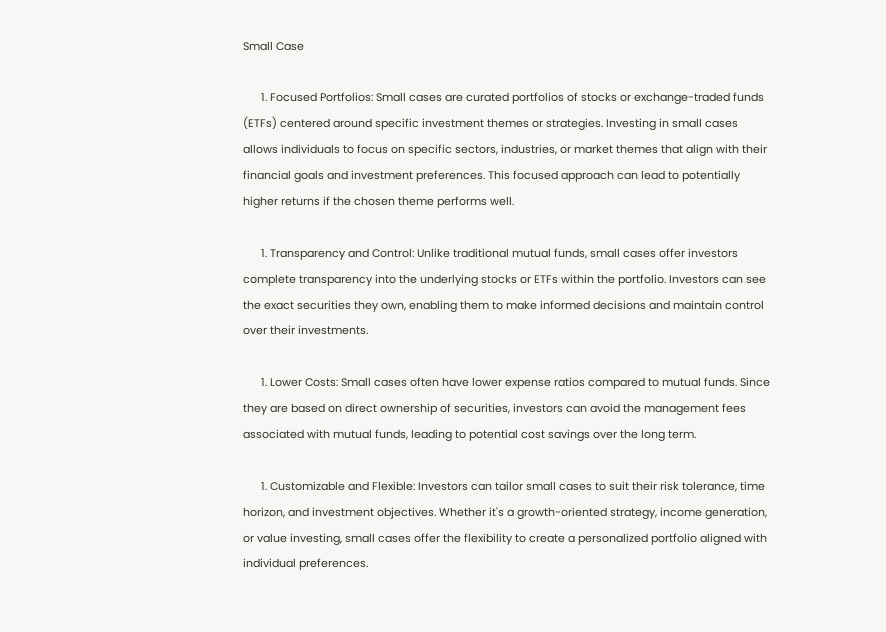Small Case

      1. Focused Portfolios: Small cases are curated portfolios of stocks or exchange-traded funds (ETFs) centered around specific investment themes or strategies. Investing in small cases allows individuals to focus on specific sectors, industries, or market themes that align with their financial goals and investment preferences. This focused approach can lead to potentially higher returns if the chosen theme performs well.

      1. Transparency and Control: Unlike traditional mutual funds, small cases offer investors complete transparency into the underlying stocks or ETFs within the portfolio. Investors can see the exact securities they own, enabling them to make informed decisions and maintain control over their investments.

      1. Lower Costs: Small cases often have lower expense ratios compared to mutual funds. Since they are based on direct ownership of securities, investors can avoid the management fees associated with mutual funds, leading to potential cost savings over the long term.

      1. Customizable and Flexible: Investors can tailor small cases to suit their risk tolerance, time horizon, and investment objectives. Whether it's a growth-oriented strategy, income generation, or value investing, small cases offer the flexibility to create a personalized portfolio aligned with individual preferences.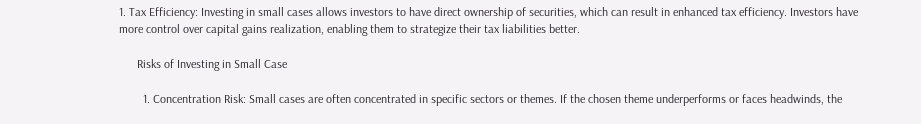1. Tax Efficiency: Investing in small cases allows investors to have direct ownership of securities, which can result in enhanced tax efficiency. Investors have more control over capital gains realization, enabling them to strategize their tax liabilities better.

      Risks of Investing in Small Case

        1. Concentration Risk: Small cases are often concentrated in specific sectors or themes. If the chosen theme underperforms or faces headwinds, the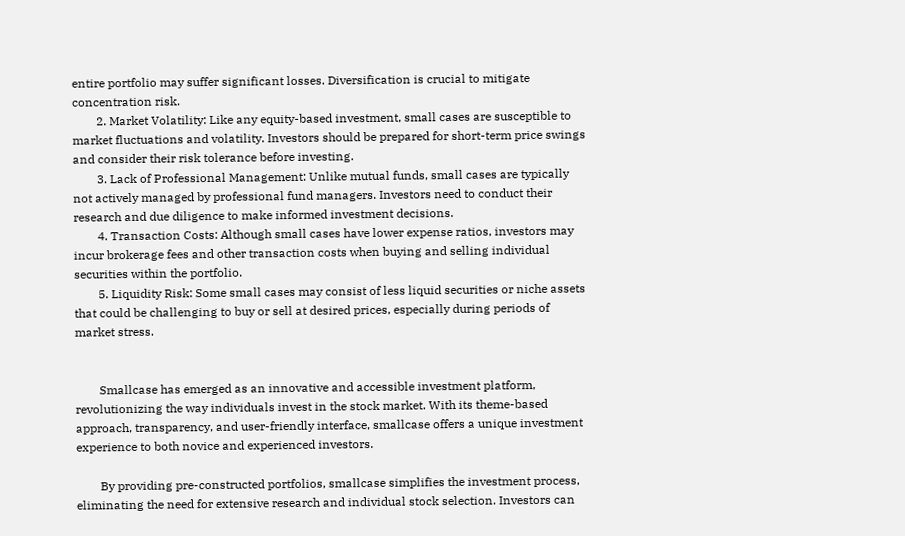entire portfolio may suffer significant losses. Diversification is crucial to mitigate concentration risk.
        2. Market Volatility: Like any equity-based investment, small cases are susceptible to market fluctuations and volatility. Investors should be prepared for short-term price swings and consider their risk tolerance before investing.
        3. Lack of Professional Management: Unlike mutual funds, small cases are typically not actively managed by professional fund managers. Investors need to conduct their research and due diligence to make informed investment decisions.
        4. Transaction Costs: Although small cases have lower expense ratios, investors may incur brokerage fees and other transaction costs when buying and selling individual securities within the portfolio.
        5. Liquidity Risk: Some small cases may consist of less liquid securities or niche assets that could be challenging to buy or sell at desired prices, especially during periods of market stress.


        Smallcase has emerged as an innovative and accessible investment platform, revolutionizing the way individuals invest in the stock market. With its theme-based approach, transparency, and user-friendly interface, smallcase offers a unique investment experience to both novice and experienced investors.

        By providing pre-constructed portfolios, smallcase simplifies the investment process, eliminating the need for extensive research and individual stock selection. Investors can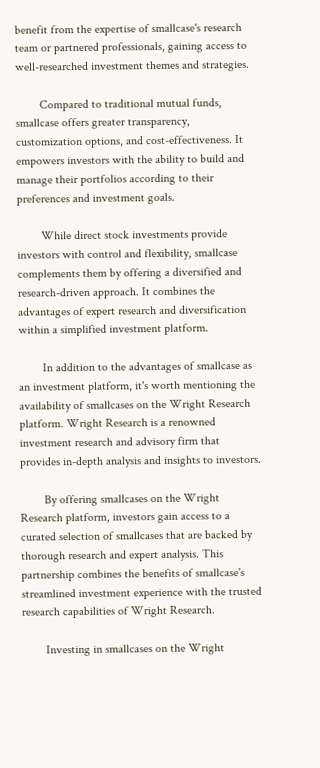benefit from the expertise of smallcase's research team or partnered professionals, gaining access to well-researched investment themes and strategies.

        Compared to traditional mutual funds, smallcase offers greater transparency, customization options, and cost-effectiveness. It empowers investors with the ability to build and manage their portfolios according to their preferences and investment goals.

        While direct stock investments provide investors with control and flexibility, smallcase complements them by offering a diversified and research-driven approach. It combines the advantages of expert research and diversification within a simplified investment platform.

        In addition to the advantages of smallcase as an investment platform, it's worth mentioning the availability of smallcases on the Wright Research platform. Wright Research is a renowned investment research and advisory firm that provides in-depth analysis and insights to investors.

        By offering smallcases on the Wright Research platform, investors gain access to a curated selection of smallcases that are backed by thorough research and expert analysis. This partnership combines the benefits of smallcase's streamlined investment experience with the trusted research capabilities of Wright Research.

        Investing in smallcases on the Wright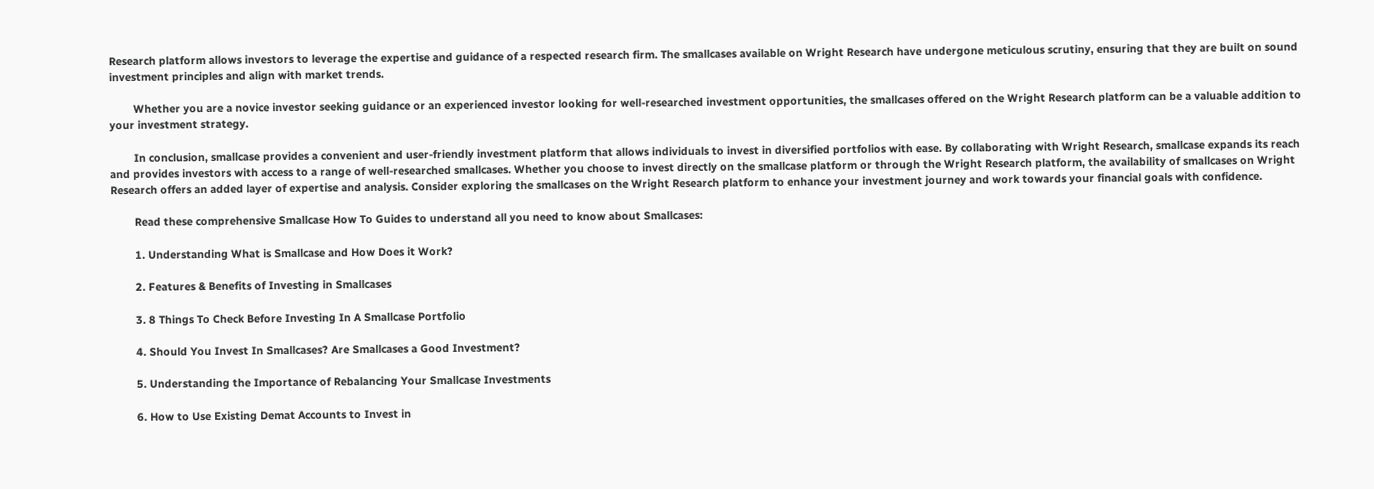Research platform allows investors to leverage the expertise and guidance of a respected research firm. The smallcases available on Wright Research have undergone meticulous scrutiny, ensuring that they are built on sound investment principles and align with market trends.

        Whether you are a novice investor seeking guidance or an experienced investor looking for well-researched investment opportunities, the smallcases offered on the Wright Research platform can be a valuable addition to your investment strategy.

        In conclusion, smallcase provides a convenient and user-friendly investment platform that allows individuals to invest in diversified portfolios with ease. By collaborating with Wright Research, smallcase expands its reach and provides investors with access to a range of well-researched smallcases. Whether you choose to invest directly on the smallcase platform or through the Wright Research platform, the availability of smallcases on Wright Research offers an added layer of expertise and analysis. Consider exploring the smallcases on the Wright Research platform to enhance your investment journey and work towards your financial goals with confidence.

        Read these comprehensive Smallcase How To Guides to understand all you need to know about Smallcases:

        1. Understanding What is Smallcase and How Does it Work?

        2. Features & Benefits of Investing in Smallcases

        3. 8 Things To Check Before Investing In A Smallcase Portfolio

        4. Should You Invest In Smallcases? Are Smallcases a Good Investment?

        5. Understanding the Importance of Rebalancing Your Smallcase Investments

        6. How to Use Existing Demat Accounts to Invest in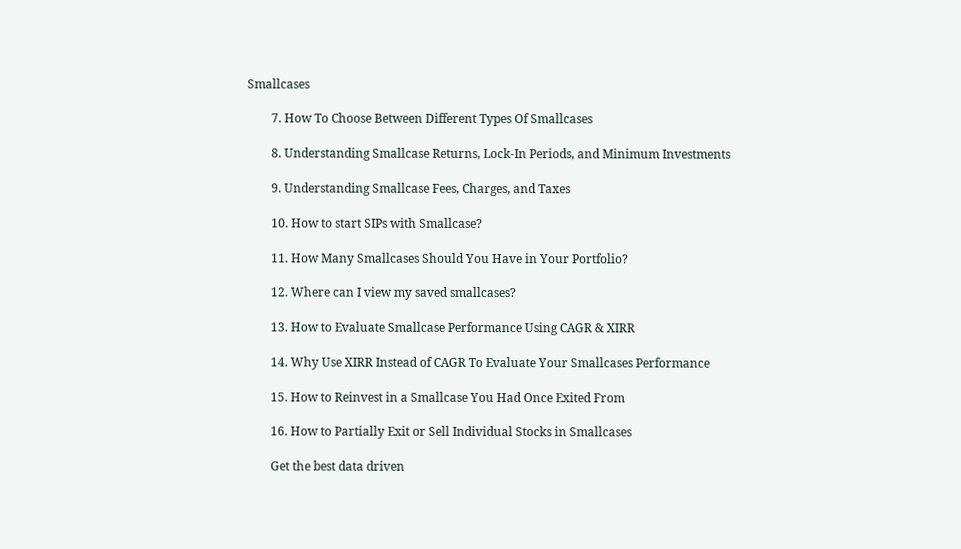Smallcases

        7. How To Choose Between Different Types Of Smallcases

        8. Understanding Smallcase Returns, Lock-In Periods, and Minimum Investments

        9. Understanding Smallcase Fees, Charges, and Taxes

        10. How to start SIPs with Smallcase?

        11. How Many Smallcases Should You Have in Your Portfolio?

        12. Where can I view my saved smallcases?

        13. How to Evaluate Smallcase Performance Using CAGR & XIRR

        14. Why Use XIRR Instead of CAGR To Evaluate Your Smallcases Performance

        15. How to Reinvest in a Smallcase You Had Once Exited From

        16. How to Partially Exit or Sell Individual Stocks in Smallcases

        Get the best data driven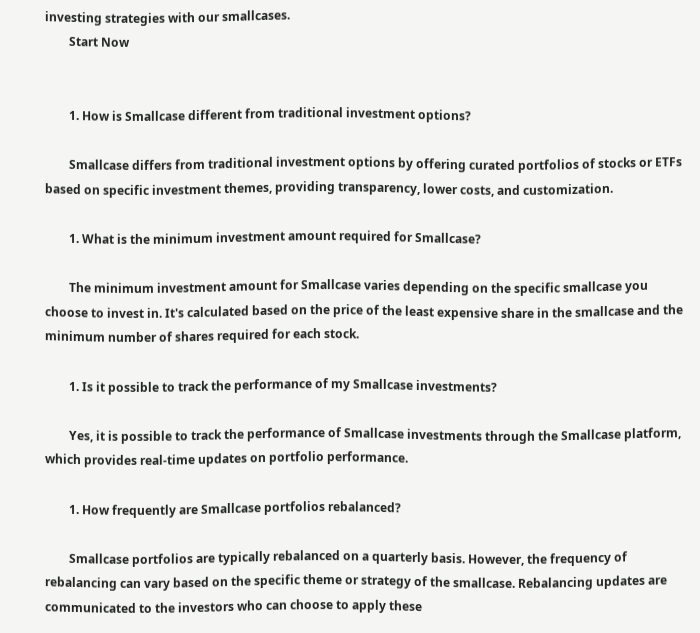investing strategies with our smallcases.
        Start Now


        1. How is Smallcase different from traditional investment options?

        Smallcase differs from traditional investment options by offering curated portfolios of stocks or ETFs based on specific investment themes, providing transparency, lower costs, and customization.

        1. What is the minimum investment amount required for Smallcase?

        The minimum investment amount for Smallcase varies depending on the specific smallcase you choose to invest in. It's calculated based on the price of the least expensive share in the smallcase and the minimum number of shares required for each stock.

        1. Is it possible to track the performance of my Smallcase investments?

        Yes, it is possible to track the performance of Smallcase investments through the Smallcase platform, which provides real-time updates on portfolio performance.

        1. How frequently are Smallcase portfolios rebalanced?

        Smallcase portfolios are typically rebalanced on a quarterly basis. However, the frequency of rebalancing can vary based on the specific theme or strategy of the smallcase. Rebalancing updates are communicated to the investors who can choose to apply these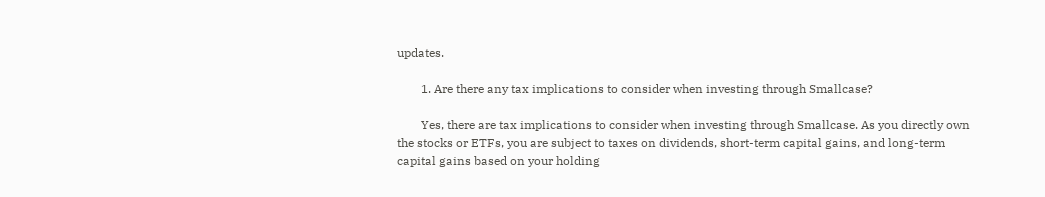updates.

        1. Are there any tax implications to consider when investing through Smallcase?

        Yes, there are tax implications to consider when investing through Smallcase. As you directly own the stocks or ETFs, you are subject to taxes on dividends, short-term capital gains, and long-term capital gains based on your holding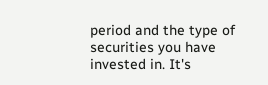period and the type of securities you have invested in. It's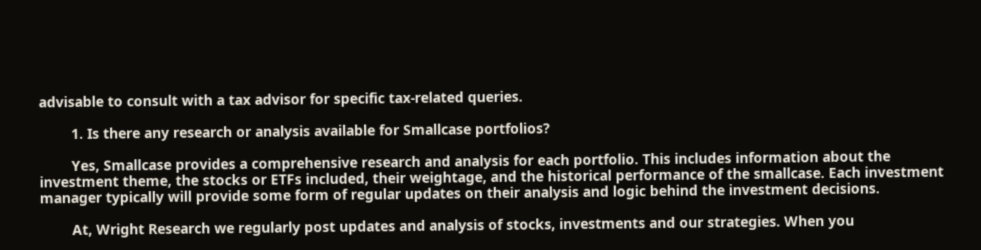advisable to consult with a tax advisor for specific tax-related queries.

        1. Is there any research or analysis available for Smallcase portfolios?

        Yes, Smallcase provides a comprehensive research and analysis for each portfolio. This includes information about the investment theme, the stocks or ETFs included, their weightage, and the historical performance of the smallcase. Each investment manager typically will provide some form of regular updates on their analysis and logic behind the investment decisions.

        At, Wright Research we regularly post updates and analysis of stocks, investments and our strategies. When you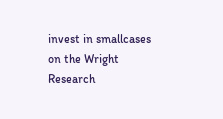invest in smallcases on the Wright Research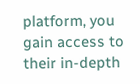platform, you gain access to their in-depth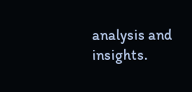analysis and insights.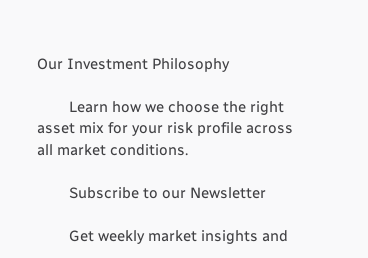Our Investment Philosophy

        Learn how we choose the right asset mix for your risk profile across all market conditions.

        Subscribe to our Newsletter

        Get weekly market insights and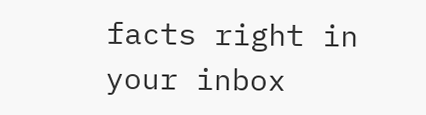facts right in your inbox